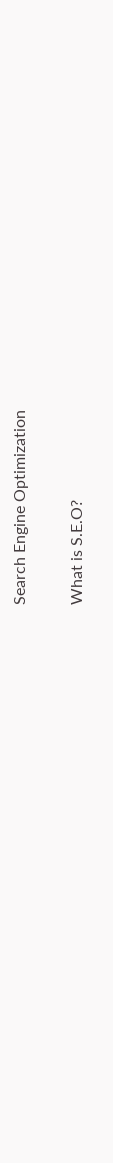Search Engine Optimization

What is S.E.O?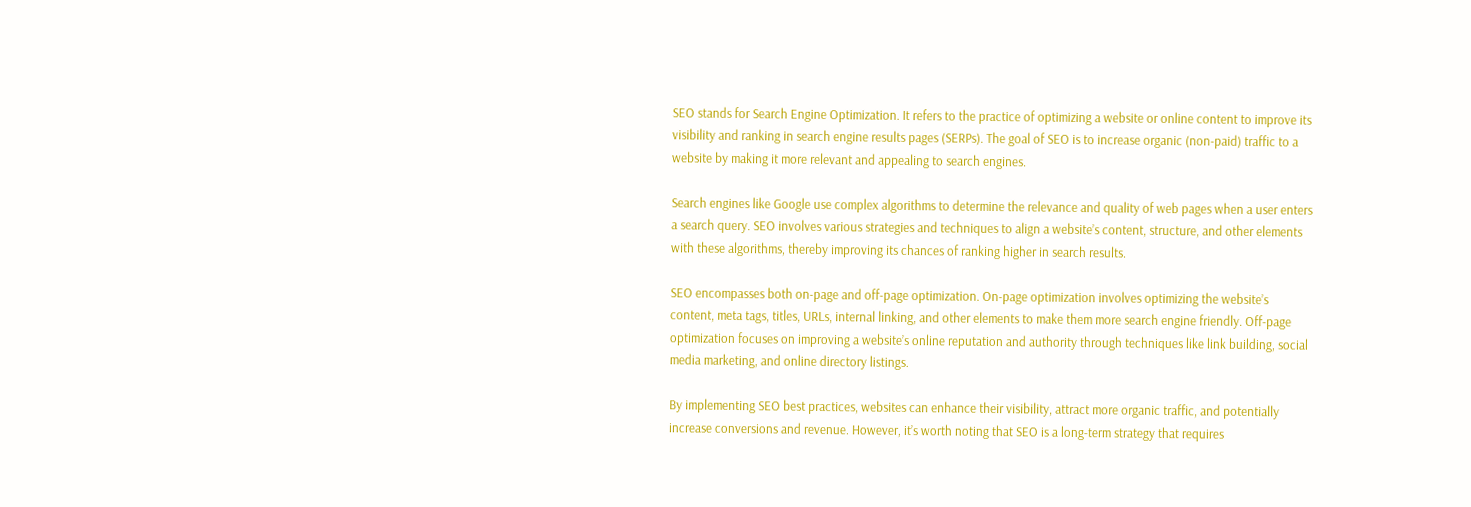SEO stands for Search Engine Optimization. It refers to the practice of optimizing a website or online content to improve its visibility and ranking in search engine results pages (SERPs). The goal of SEO is to increase organic (non-paid) traffic to a website by making it more relevant and appealing to search engines.

Search engines like Google use complex algorithms to determine the relevance and quality of web pages when a user enters a search query. SEO involves various strategies and techniques to align a website’s content, structure, and other elements with these algorithms, thereby improving its chances of ranking higher in search results.

SEO encompasses both on-page and off-page optimization. On-page optimization involves optimizing the website’s content, meta tags, titles, URLs, internal linking, and other elements to make them more search engine friendly. Off-page optimization focuses on improving a website’s online reputation and authority through techniques like link building, social media marketing, and online directory listings.

By implementing SEO best practices, websites can enhance their visibility, attract more organic traffic, and potentially increase conversions and revenue. However, it’s worth noting that SEO is a long-term strategy that requires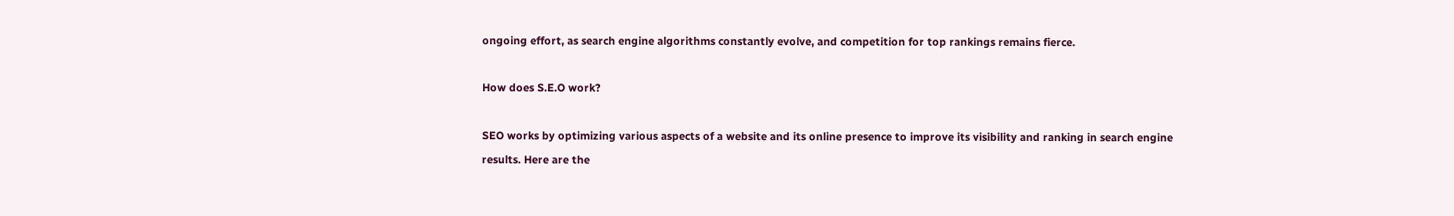ongoing effort, as search engine algorithms constantly evolve, and competition for top rankings remains fierce.

How does S.E.O work?

SEO works by optimizing various aspects of a website and its online presence to improve its visibility and ranking in search engine results. Here are the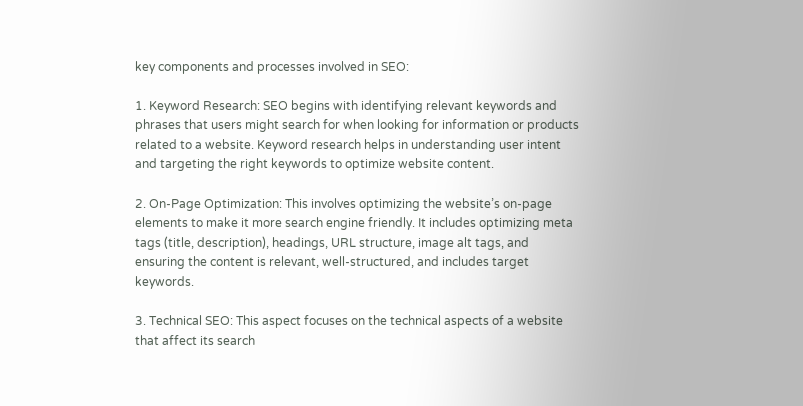key components and processes involved in SEO:

1. Keyword Research: SEO begins with identifying relevant keywords and phrases that users might search for when looking for information or products related to a website. Keyword research helps in understanding user intent and targeting the right keywords to optimize website content.

2. On-Page Optimization: This involves optimizing the website’s on-page elements to make it more search engine friendly. It includes optimizing meta tags (title, description), headings, URL structure, image alt tags, and ensuring the content is relevant, well-structured, and includes target keywords.

3. Technical SEO: This aspect focuses on the technical aspects of a website that affect its search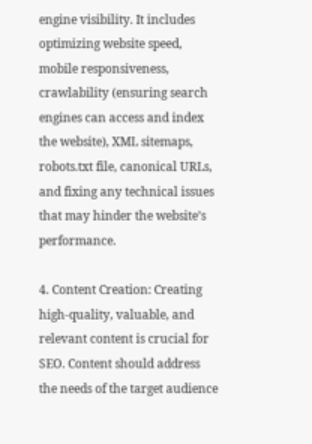engine visibility. It includes optimizing website speed, mobile responsiveness, crawlability (ensuring search engines can access and index the website), XML sitemaps, robots.txt file, canonical URLs, and fixing any technical issues that may hinder the website’s performance.

4. Content Creation: Creating high-quality, valuable, and relevant content is crucial for SEO. Content should address the needs of the target audience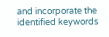and incorporate the identified keywords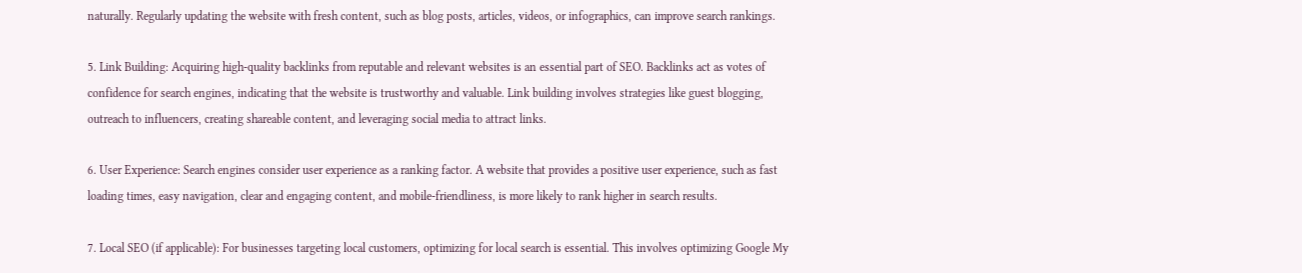naturally. Regularly updating the website with fresh content, such as blog posts, articles, videos, or infographics, can improve search rankings.

5. Link Building: Acquiring high-quality backlinks from reputable and relevant websites is an essential part of SEO. Backlinks act as votes of confidence for search engines, indicating that the website is trustworthy and valuable. Link building involves strategies like guest blogging, outreach to influencers, creating shareable content, and leveraging social media to attract links.

6. User Experience: Search engines consider user experience as a ranking factor. A website that provides a positive user experience, such as fast loading times, easy navigation, clear and engaging content, and mobile-friendliness, is more likely to rank higher in search results.

7. Local SEO (if applicable): For businesses targeting local customers, optimizing for local search is essential. This involves optimizing Google My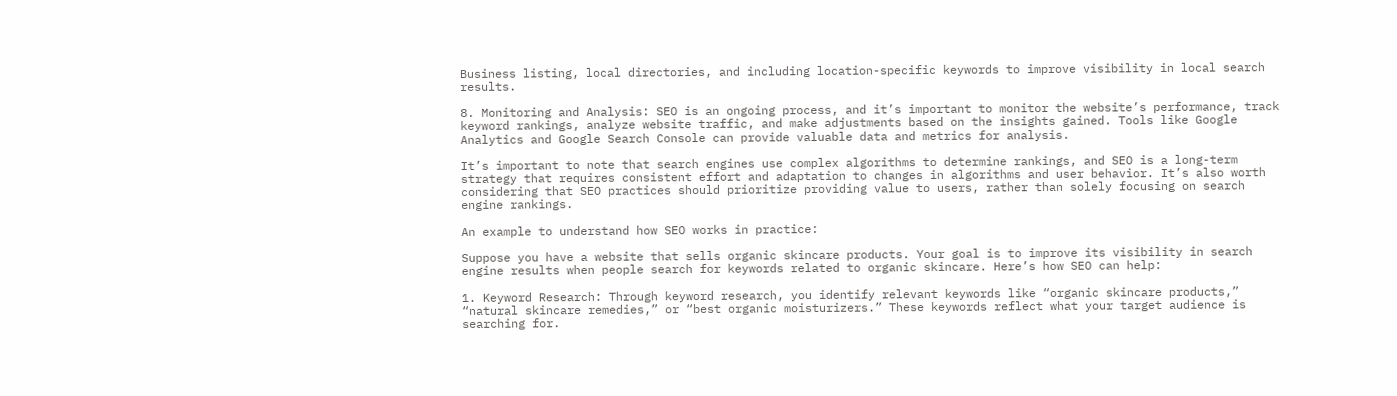Business listing, local directories, and including location-specific keywords to improve visibility in local search results.

8. Monitoring and Analysis: SEO is an ongoing process, and it’s important to monitor the website’s performance, track keyword rankings, analyze website traffic, and make adjustments based on the insights gained. Tools like Google Analytics and Google Search Console can provide valuable data and metrics for analysis.

It’s important to note that search engines use complex algorithms to determine rankings, and SEO is a long-term strategy that requires consistent effort and adaptation to changes in algorithms and user behavior. It’s also worth considering that SEO practices should prioritize providing value to users, rather than solely focusing on search engine rankings.

An example to understand how SEO works in practice:

Suppose you have a website that sells organic skincare products. Your goal is to improve its visibility in search engine results when people search for keywords related to organic skincare. Here’s how SEO can help:

1. Keyword Research: Through keyword research, you identify relevant keywords like “organic skincare products,” “natural skincare remedies,” or “best organic moisturizers.” These keywords reflect what your target audience is searching for.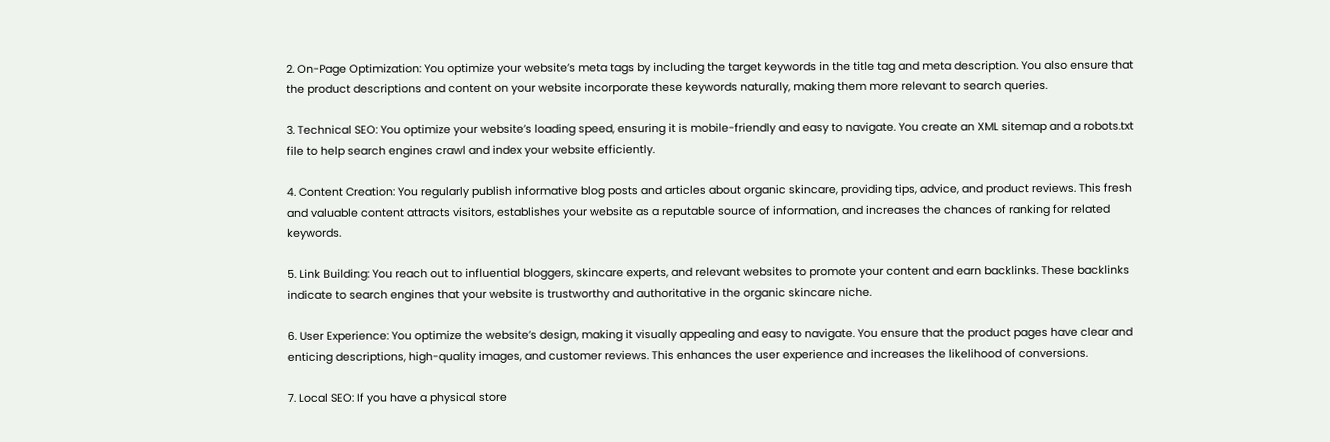2. On-Page Optimization: You optimize your website’s meta tags by including the target keywords in the title tag and meta description. You also ensure that the product descriptions and content on your website incorporate these keywords naturally, making them more relevant to search queries.

3. Technical SEO: You optimize your website’s loading speed, ensuring it is mobile-friendly and easy to navigate. You create an XML sitemap and a robots.txt file to help search engines crawl and index your website efficiently.

4. Content Creation: You regularly publish informative blog posts and articles about organic skincare, providing tips, advice, and product reviews. This fresh and valuable content attracts visitors, establishes your website as a reputable source of information, and increases the chances of ranking for related keywords.

5. Link Building: You reach out to influential bloggers, skincare experts, and relevant websites to promote your content and earn backlinks. These backlinks indicate to search engines that your website is trustworthy and authoritative in the organic skincare niche.

6. User Experience: You optimize the website’s design, making it visually appealing and easy to navigate. You ensure that the product pages have clear and enticing descriptions, high-quality images, and customer reviews. This enhances the user experience and increases the likelihood of conversions.

7. Local SEO: If you have a physical store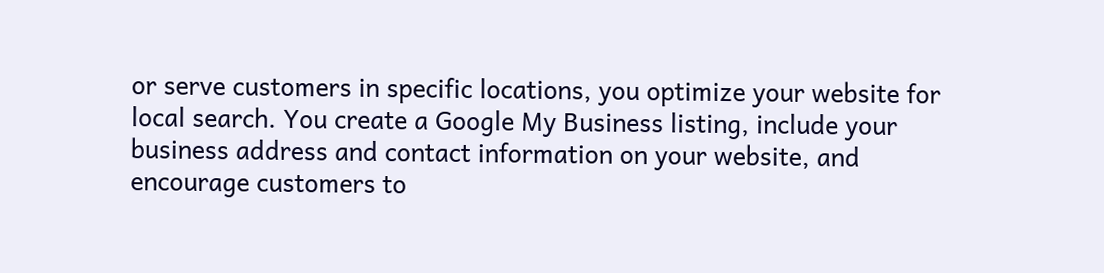or serve customers in specific locations, you optimize your website for local search. You create a Google My Business listing, include your business address and contact information on your website, and encourage customers to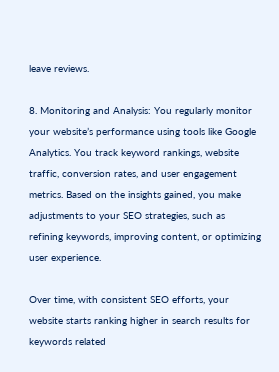leave reviews.

8. Monitoring and Analysis: You regularly monitor your website’s performance using tools like Google Analytics. You track keyword rankings, website traffic, conversion rates, and user engagement metrics. Based on the insights gained, you make adjustments to your SEO strategies, such as refining keywords, improving content, or optimizing user experience.

Over time, with consistent SEO efforts, your website starts ranking higher in search results for keywords related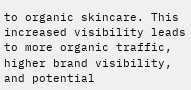to organic skincare. This increased visibility leads to more organic traffic, higher brand visibility, and potential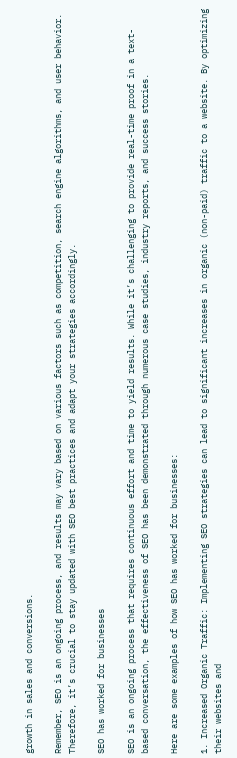growth in sales and conversions.

Remember, SEO is an ongoing process, and results may vary based on various factors such as competition, search engine algorithms, and user behavior. Therefore, it’s crucial to stay updated with SEO best practices and adapt your strategies accordingly.

SEO has worked for businesses

SEO is an ongoing process that requires continuous effort and time to yield results. While it’s challenging to provide real-time proof in a text-based conversation, the effectiveness of SEO has been demonstrated through numerous case studies, industry reports, and success stories.

Here are some examples of how SEO has worked for businesses:

1. Increased Organic Traffic: Implementing SEO strategies can lead to significant increases in organic (non-paid) traffic to a website. By optimizing their websites and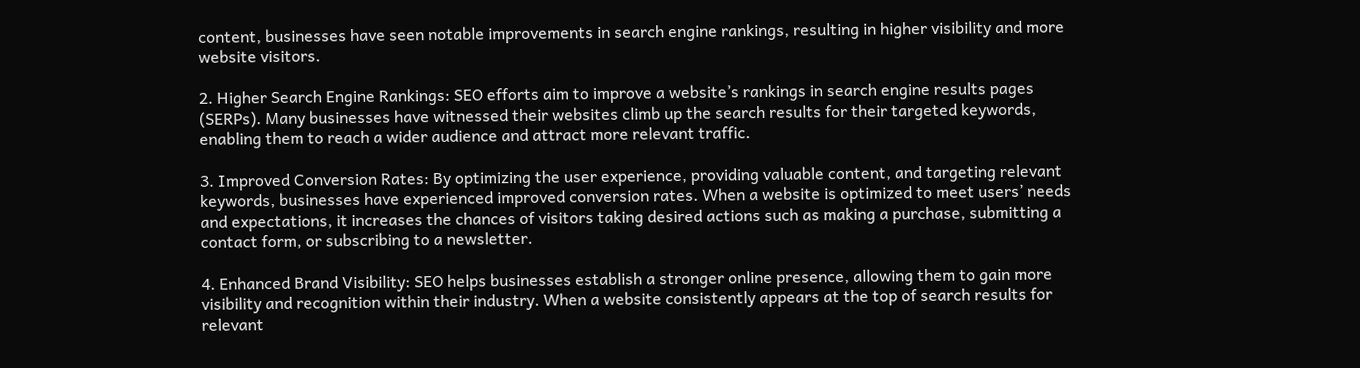content, businesses have seen notable improvements in search engine rankings, resulting in higher visibility and more website visitors.

2. Higher Search Engine Rankings: SEO efforts aim to improve a website’s rankings in search engine results pages (SERPs). Many businesses have witnessed their websites climb up the search results for their targeted keywords, enabling them to reach a wider audience and attract more relevant traffic.

3. Improved Conversion Rates: By optimizing the user experience, providing valuable content, and targeting relevant keywords, businesses have experienced improved conversion rates. When a website is optimized to meet users’ needs and expectations, it increases the chances of visitors taking desired actions such as making a purchase, submitting a contact form, or subscribing to a newsletter.

4. Enhanced Brand Visibility: SEO helps businesses establish a stronger online presence, allowing them to gain more visibility and recognition within their industry. When a website consistently appears at the top of search results for relevant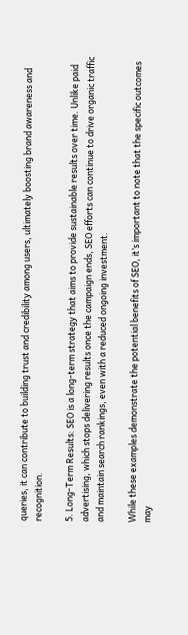queries, it can contribute to building trust and credibility among users, ultimately boosting brand awareness and recognition.

5. Long-Term Results: SEO is a long-term strategy that aims to provide sustainable results over time. Unlike paid advertising, which stops delivering results once the campaign ends, SEO efforts can continue to drive organic traffic and maintain search rankings, even with a reduced ongoing investment.

While these examples demonstrate the potential benefits of SEO, it’s important to note that the specific outcomes may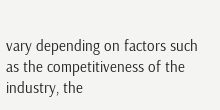vary depending on factors such as the competitiveness of the industry, the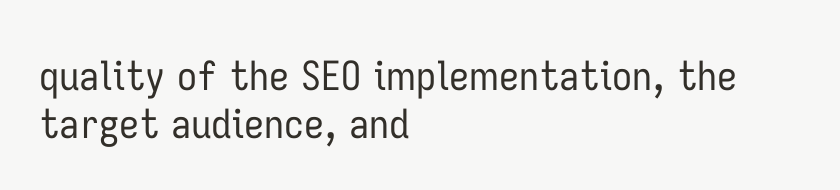quality of the SEO implementation, the target audience, and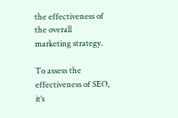the effectiveness of the overall marketing strategy.

To assess the effectiveness of SEO, it’s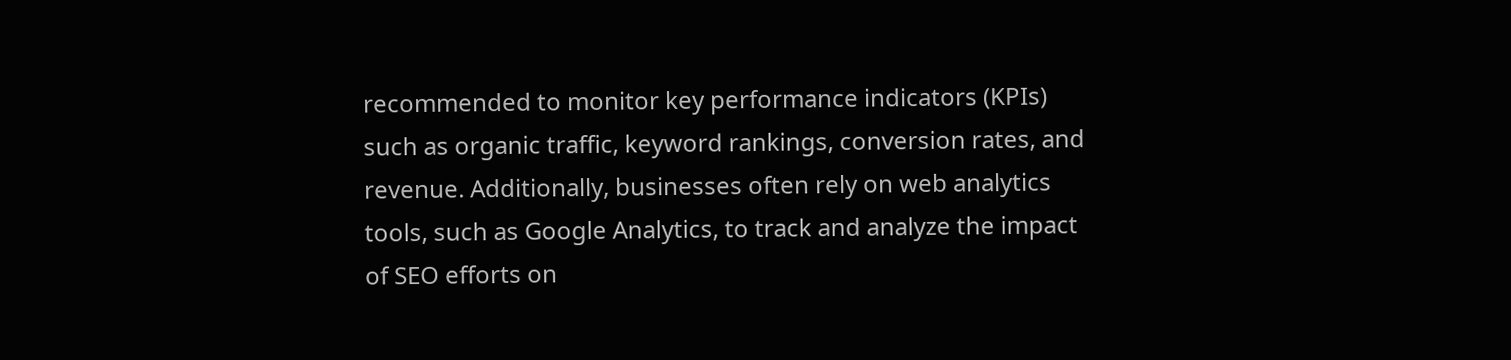recommended to monitor key performance indicators (KPIs) such as organic traffic, keyword rankings, conversion rates, and revenue. Additionally, businesses often rely on web analytics tools, such as Google Analytics, to track and analyze the impact of SEO efforts on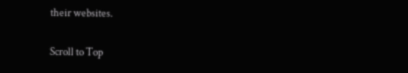their websites.

Scroll to Top